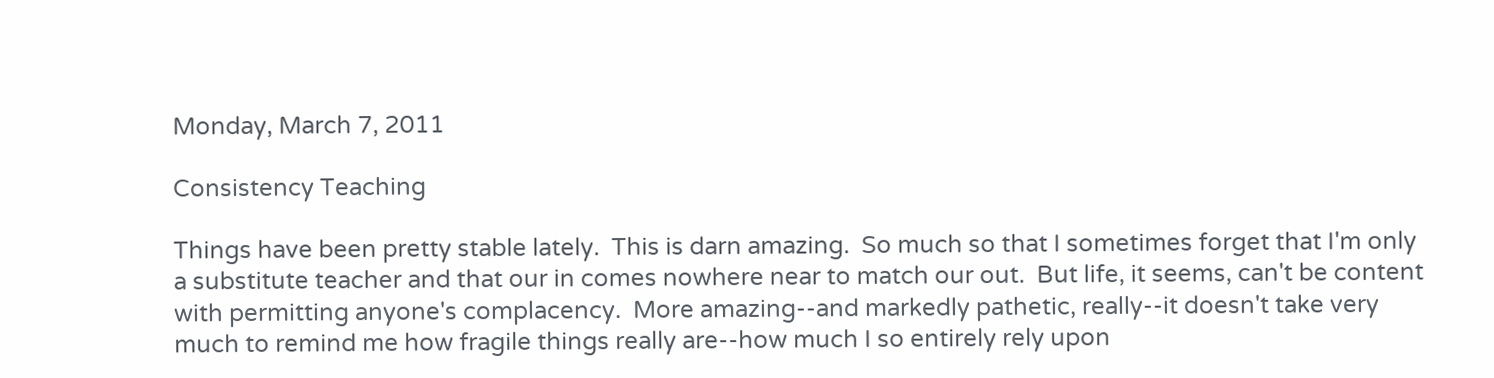Monday, March 7, 2011

Consistency Teaching

Things have been pretty stable lately.  This is darn amazing.  So much so that I sometimes forget that I'm only a substitute teacher and that our in comes nowhere near to match our out.  But life, it seems, can't be content with permitting anyone's complacency.  More amazing--and markedly pathetic, really--it doesn't take very much to remind me how fragile things really are--how much I so entirely rely upon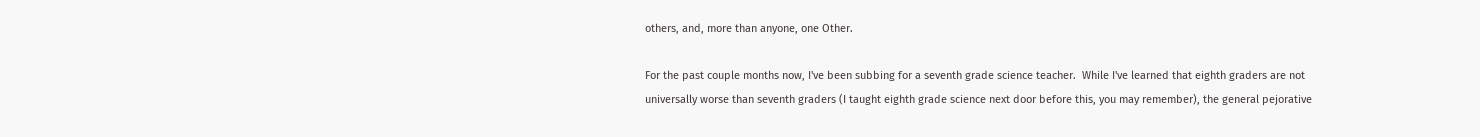others, and, more than anyone, one Other.

For the past couple months now, I've been subbing for a seventh grade science teacher.  While I've learned that eighth graders are not universally worse than seventh graders (I taught eighth grade science next door before this, you may remember), the general pejorative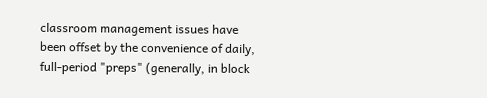classroom management issues have been offset by the convenience of daily, full-period "preps" (generally, in block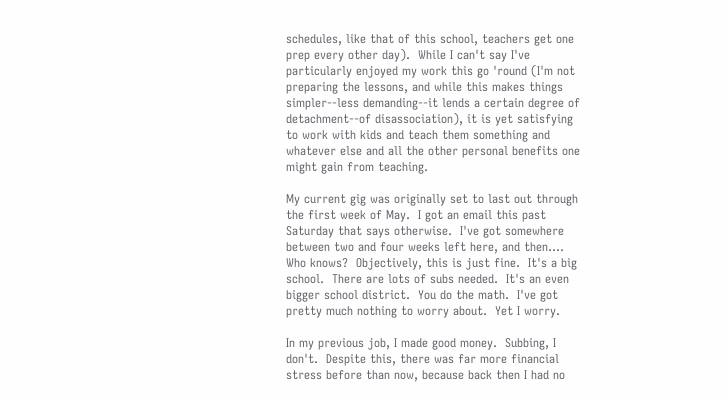schedules, like that of this school, teachers get one prep every other day).  While I can't say I've particularly enjoyed my work this go 'round (I'm not preparing the lessons, and while this makes things simpler--less demanding--it lends a certain degree of detachment--of disassociation), it is yet satisfying to work with kids and teach them something and whatever else and all the other personal benefits one might gain from teaching.

My current gig was originally set to last out through the first week of May.  I got an email this past Saturday that says otherwise.  I've got somewhere between two and four weeks left here, and then....  Who knows?  Objectively, this is just fine.  It's a big school.  There are lots of subs needed.  It's an even bigger school district.  You do the math.  I've got pretty much nothing to worry about.  Yet I worry.

In my previous job, I made good money.  Subbing, I don't.  Despite this, there was far more financial stress before than now, because back then I had no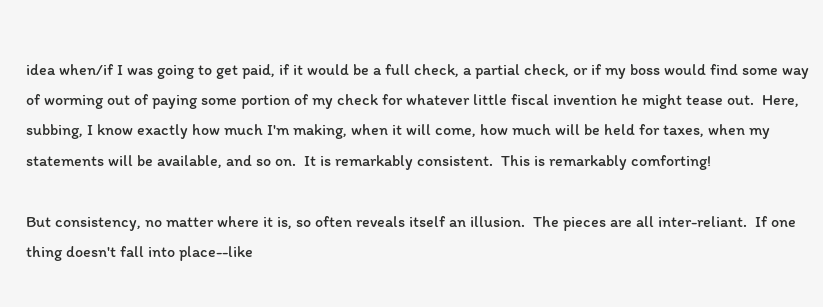idea when/if I was going to get paid, if it would be a full check, a partial check, or if my boss would find some way of worming out of paying some portion of my check for whatever little fiscal invention he might tease out.  Here, subbing, I know exactly how much I'm making, when it will come, how much will be held for taxes, when my statements will be available, and so on.  It is remarkably consistent.  This is remarkably comforting!

But consistency, no matter where it is, so often reveals itself an illusion.  The pieces are all inter-reliant.  If one thing doesn't fall into place--like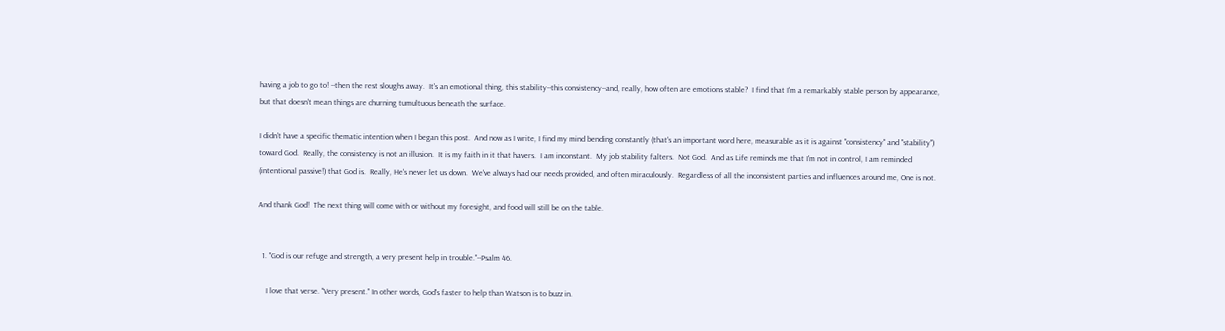having a job to go to! --then the rest sloughs away.  It's an emotional thing, this stability--this consistency--and, really, how often are emotions stable?  I find that I'm a remarkably stable person by appearance, but that doesn't mean things are churning tumultuous beneath the surface.

I didn't have a specific thematic intention when I began this post.  And now as I write, I find my mind bending constantly (that's an important word here, measurable as it is against "consistency" and "stability") toward God.  Really, the consistency is not an illusion.  It is my faith in it that havers.  I am inconstant.  My job stability falters.  Not God.  And as Life reminds me that I'm not in control, I am reminded (intentional passive!) that God is.  Really, He's never let us down.  We've always had our needs provided, and often miraculously.  Regardless of all the inconsistent parties and influences around me, One is not.

And thank God!  The next thing will come with or without my foresight, and food will still be on the table.


  1. "God is our refuge and strength, a very present help in trouble."--Psalm 46.

    I love that verse. "Very present." In other words, God's faster to help than Watson is to buzz in.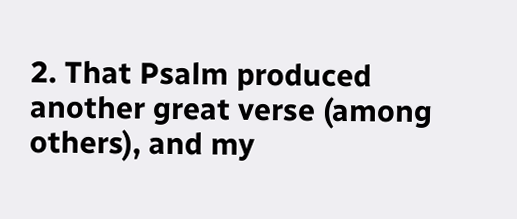2. That Psalm produced another great verse (among others), and my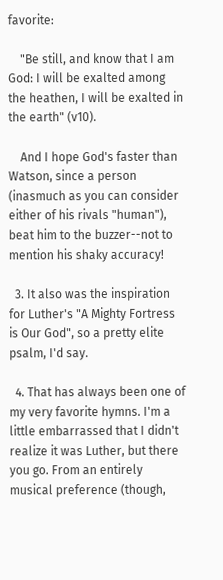favorite:

    "Be still, and know that I am God: I will be exalted among the heathen, I will be exalted in the earth" (v10).

    And I hope God's faster than Watson, since a person (inasmuch as you can consider either of his rivals "human"), beat him to the buzzer--not to mention his shaky accuracy!

  3. It also was the inspiration for Luther's "A Mighty Fortress is Our God", so a pretty elite psalm, I'd say.

  4. That has always been one of my very favorite hymns. I'm a little embarrassed that I didn't realize it was Luther, but there you go. From an entirely musical preference (though,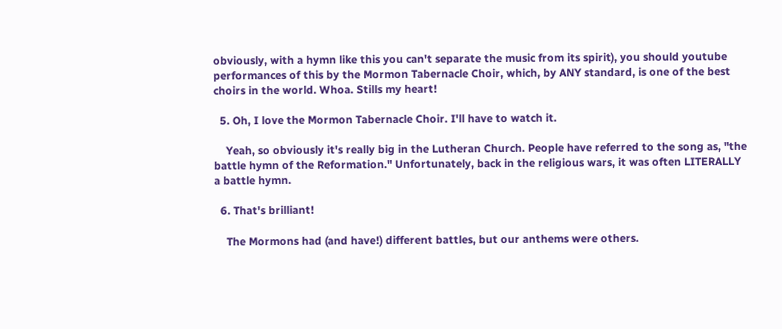obviously, with a hymn like this you can't separate the music from its spirit), you should youtube performances of this by the Mormon Tabernacle Choir, which, by ANY standard, is one of the best choirs in the world. Whoa. Stills my heart!

  5. Oh, I love the Mormon Tabernacle Choir. I'll have to watch it.

    Yeah, so obviously it's really big in the Lutheran Church. People have referred to the song as, "the battle hymn of the Reformation." Unfortunately, back in the religious wars, it was often LITERALLY a battle hymn.

  6. That's brilliant!

    The Mormons had (and have!) different battles, but our anthems were others.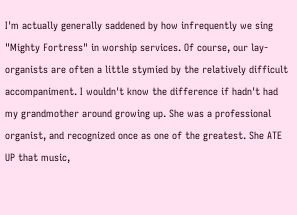I'm actually generally saddened by how infrequently we sing "Mighty Fortress" in worship services. Of course, our lay-organists are often a little stymied by the relatively difficult accompaniment. I wouldn't know the difference if hadn't had my grandmother around growing up. She was a professional organist, and recognized once as one of the greatest. She ATE UP that music,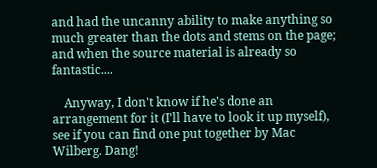and had the uncanny ability to make anything so much greater than the dots and stems on the page; and when the source material is already so fantastic....

    Anyway, I don't know if he's done an arrangement for it (I'll have to look it up myself), see if you can find one put together by Mac Wilberg. Dang!